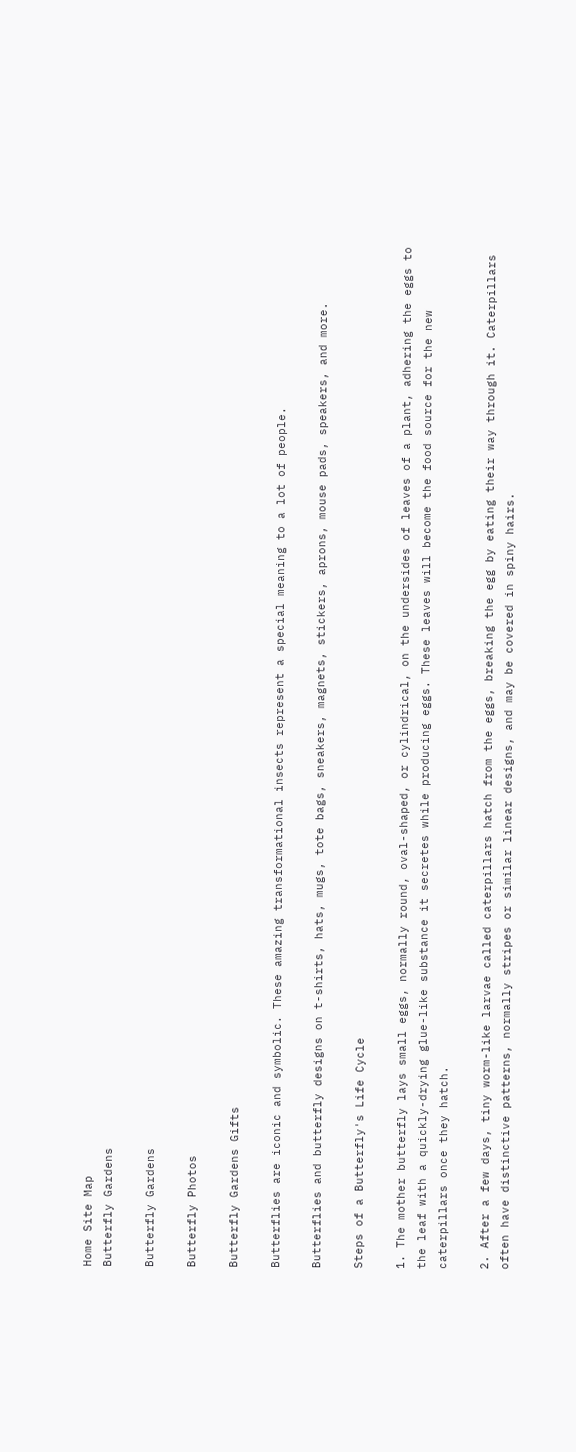Home Site Map
Butterfly Gardens

Butterfly Gardens

Butterfly Photos

Butterfly Gardens Gifts

Butterflies are iconic and symbolic. These amazing transformational insects represent a special meaning to a lot of people.

Butterflies and butterfly designs on t-shirts, hats, mugs, tote bags, sneakers, magnets, stickers, aprons, mouse pads, speakers, and more.

Steps of a Butterfly's Life Cycle

1. The mother butterfly lays small eggs, normally round, oval-shaped, or cylindrical, on the undersides of leaves of a plant, adhering the eggs to the leaf with a quickly-drying glue-like substance it secretes while producing eggs. These leaves will become the food source for the new caterpillars once they hatch.

2. After a few days, tiny worm-like larvae called caterpillars hatch from the eggs, breaking the egg by eating their way through it. Caterpillars often have distinctive patterns, normally stripes or similar linear designs, and may be covered in spiny hairs.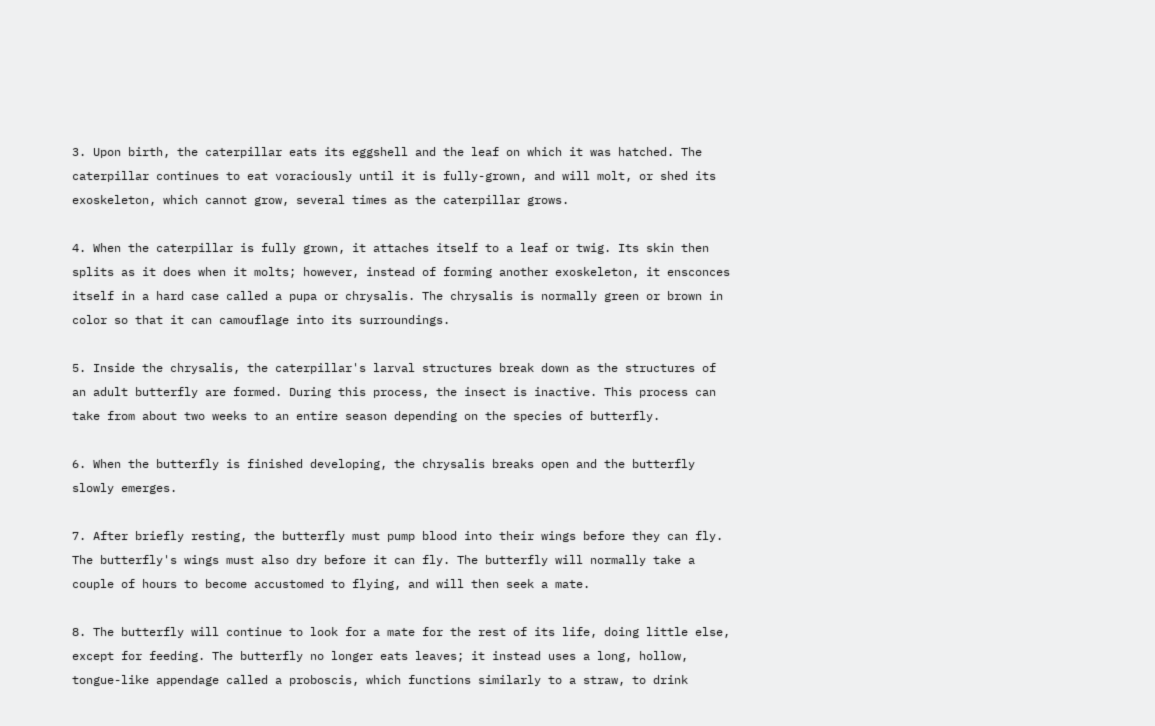3. Upon birth, the caterpillar eats its eggshell and the leaf on which it was hatched. The caterpillar continues to eat voraciously until it is fully-grown, and will molt, or shed its exoskeleton, which cannot grow, several times as the caterpillar grows.

4. When the caterpillar is fully grown, it attaches itself to a leaf or twig. Its skin then splits as it does when it molts; however, instead of forming another exoskeleton, it ensconces itself in a hard case called a pupa or chrysalis. The chrysalis is normally green or brown in color so that it can camouflage into its surroundings.

5. Inside the chrysalis, the caterpillar's larval structures break down as the structures of an adult butterfly are formed. During this process, the insect is inactive. This process can take from about two weeks to an entire season depending on the species of butterfly.

6. When the butterfly is finished developing, the chrysalis breaks open and the butterfly slowly emerges.

7. After briefly resting, the butterfly must pump blood into their wings before they can fly. The butterfly's wings must also dry before it can fly. The butterfly will normally take a couple of hours to become accustomed to flying, and will then seek a mate.

8. The butterfly will continue to look for a mate for the rest of its life, doing little else, except for feeding. The butterfly no longer eats leaves; it instead uses a long, hollow, tongue-like appendage called a proboscis, which functions similarly to a straw, to drink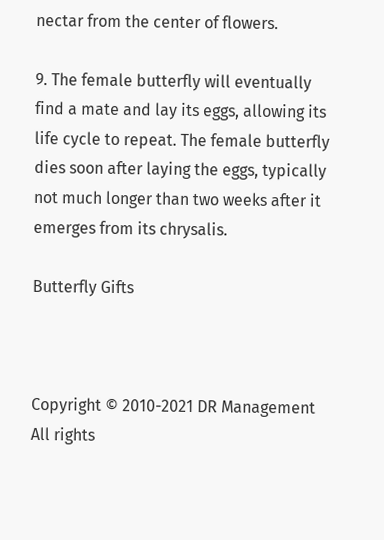nectar from the center of flowers.

9. The female butterfly will eventually find a mate and lay its eggs, allowing its life cycle to repeat. The female butterfly dies soon after laying the eggs, typically not much longer than two weeks after it emerges from its chrysalis.

Butterfly Gifts



Copyright © 2010-2021 DR Management
All rights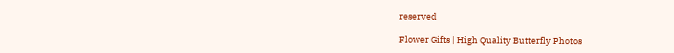reserved

Flower Gifts | High Quality Butterfly Photos